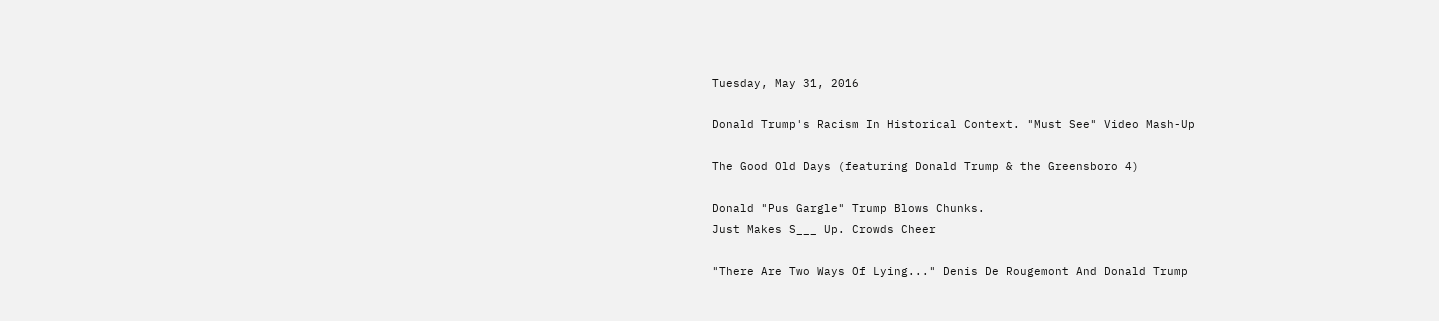Tuesday, May 31, 2016

Donald Trump's Racism In Historical Context. "Must See" Video Mash-Up

The Good Old Days (featuring Donald Trump & the Greensboro 4)

Donald "Pus Gargle" Trump Blows Chunks.
Just Makes S___ Up. Crowds Cheer

"There Are Two Ways Of Lying..." Denis De Rougemont And Donald Trump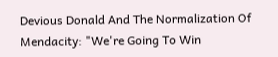Devious Donald And The Normalization Of Mendacity: "We're Going To Win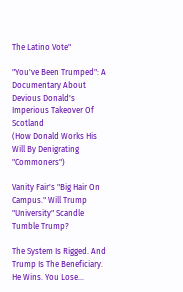The Latino Vote"

"You've Been Trumped": A Documentary About Devious Donald's Imperious Takeover Of Scotland
(How Donald Works His Will By Denigrating "Commoners")

Vanity Fair's "Big Hair On Campus." Will Trump "University" Scandle Tumble Trump?

The System Is Rigged. And Trump Is The Beneficiary.
He Wins. You Lose...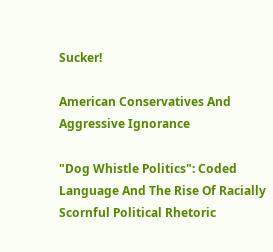Sucker!

American Conservatives And Aggressive Ignorance

"Dog Whistle Politics": Coded Language And The Rise Of Racially Scornful Political Rhetoric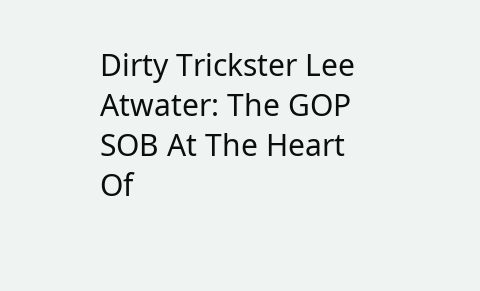Dirty Trickster Lee Atwater: The GOP SOB At The Heart Of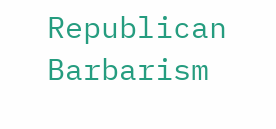Republican Barbarism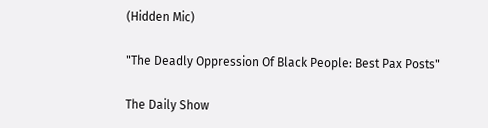(Hidden Mic)

"The Deadly Oppression Of Black People: Best Pax Posts"

The Daily Show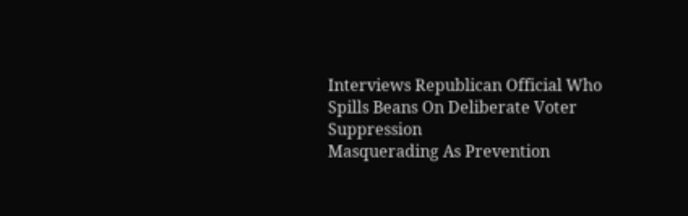Interviews Republican Official Who Spills Beans On Deliberate Voter Suppression
Masquerading As Prevention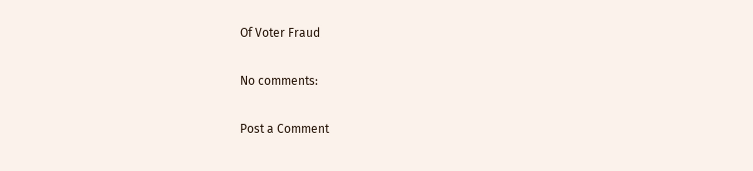Of Voter Fraud

No comments:

Post a Comment